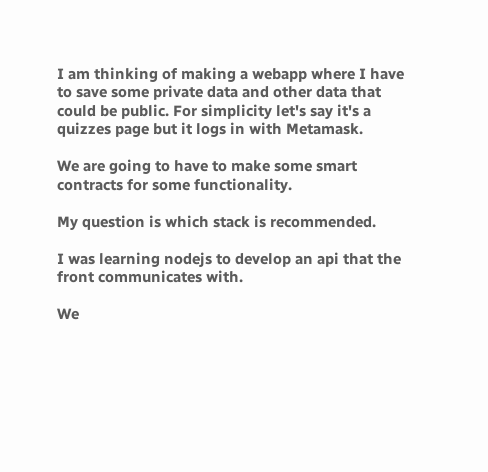I am thinking of making a webapp where I have to save some private data and other data that could be public. For simplicity let's say it's a quizzes page but it logs in with Metamask.

We are going to have to make some smart contracts for some functionality.

My question is which stack is recommended.

I was learning nodejs to develop an api that the front communicates with.

We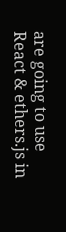are going to use React & ethers.js in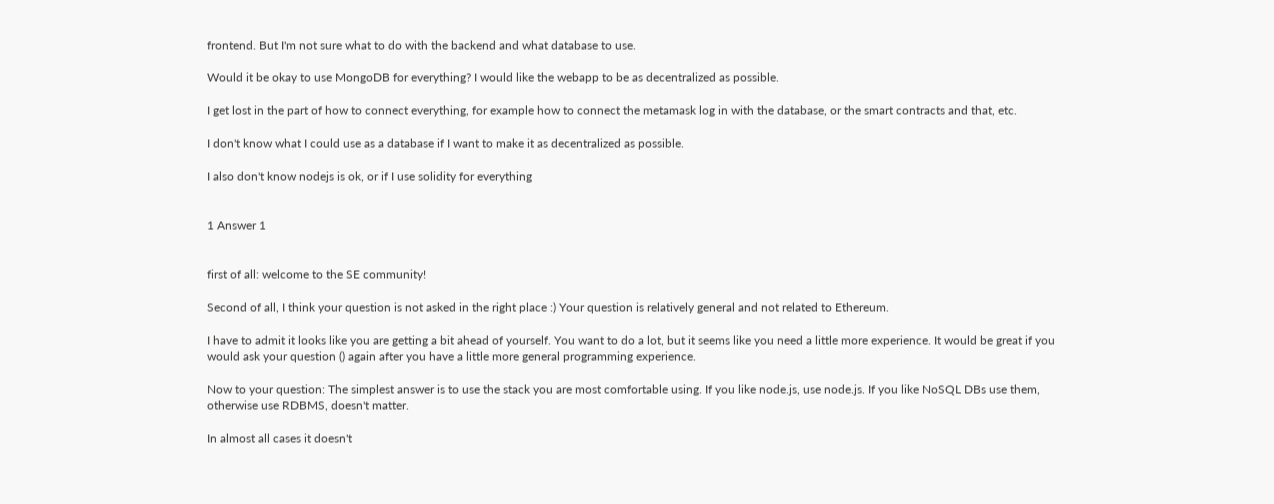frontend. But I'm not sure what to do with the backend and what database to use.

Would it be okay to use MongoDB for everything? I would like the webapp to be as decentralized as possible.

I get lost in the part of how to connect everything, for example how to connect the metamask log in with the database, or the smart contracts and that, etc.

I don't know what I could use as a database if I want to make it as decentralized as possible.

I also don't know nodejs is ok, or if I use solidity for everything


1 Answer 1


first of all: welcome to the SE community!

Second of all, I think your question is not asked in the right place :) Your question is relatively general and not related to Ethereum.

I have to admit it looks like you are getting a bit ahead of yourself. You want to do a lot, but it seems like you need a little more experience. It would be great if you would ask your question () again after you have a little more general programming experience.

Now to your question: The simplest answer is to use the stack you are most comfortable using. If you like node.js, use node.js. If you like NoSQL DBs use them, otherwise use RDBMS, doesn't matter.

In almost all cases it doesn't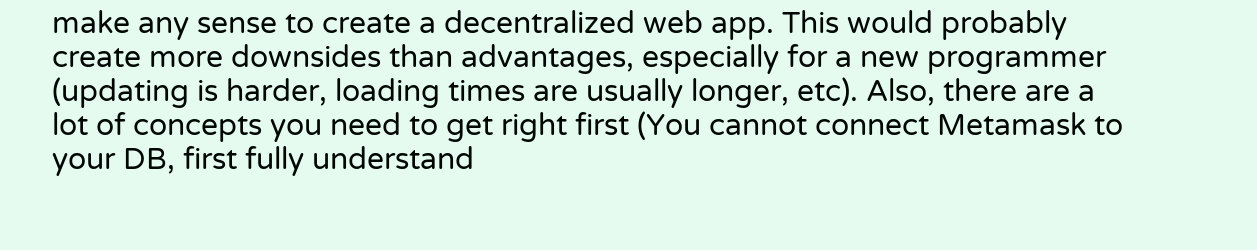make any sense to create a decentralized web app. This would probably create more downsides than advantages, especially for a new programmer (updating is harder, loading times are usually longer, etc). Also, there are a lot of concepts you need to get right first (You cannot connect Metamask to your DB, first fully understand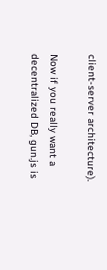client-server architecture).

Now if you really want a decentralized DB, gun.js is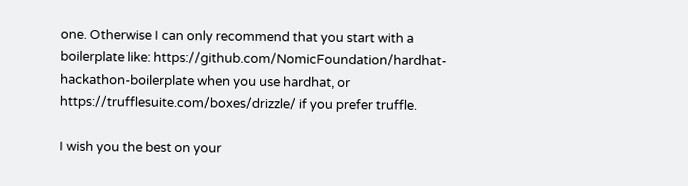one. Otherwise I can only recommend that you start with a boilerplate like: https://github.com/NomicFoundation/hardhat-hackathon-boilerplate when you use hardhat, or https://trufflesuite.com/boxes/drizzle/ if you prefer truffle.

I wish you the best on your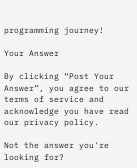programming journey!

Your Answer

By clicking “Post Your Answer”, you agree to our terms of service and acknowledge you have read our privacy policy.

Not the answer you're looking for?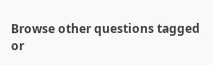Browse other questions tagged or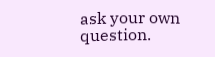ask your own question.